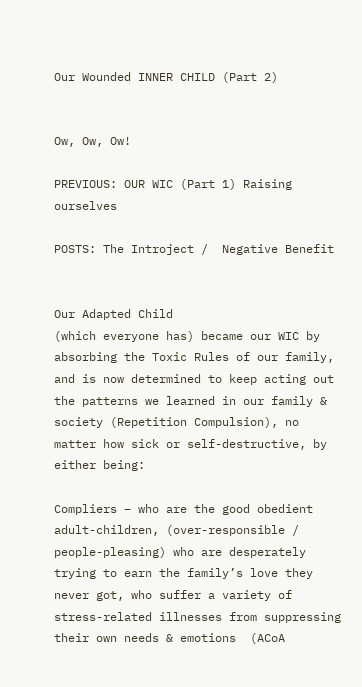Our Wounded INNER CHILD (Part 2)


Ow, Ow, Ow!

PREVIOUS: OUR WIC (Part 1) Raising ourselves

POSTS: The Introject /  Negative Benefit


Our Adapted Child
(which everyone has) became our WIC by absorbing the Toxic Rules of our family, and is now determined to keep acting out the patterns we learned in our family & society (Repetition Compulsion), no matter how sick or self-destructive, by either being:

Compliers – who are the good obedient adult-children, (over-responsible / people-pleasing) who are desperately trying to earn the family’s love they never got, who suffer a variety of stress-related illnesses from suppressing their own needs & emotions  (ACoA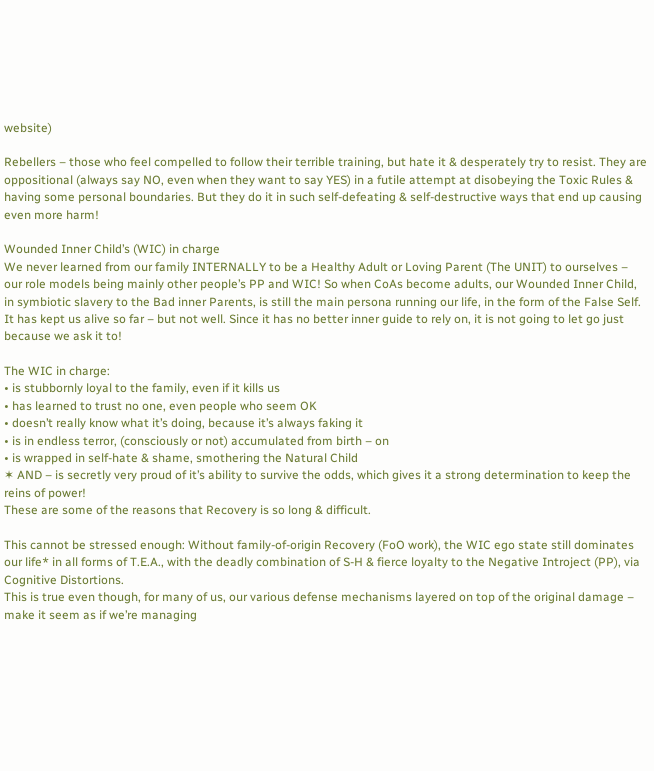website)

Rebellers – those who feel compelled to follow their terrible training, but hate it & desperately try to resist. They are oppositional (always say NO, even when they want to say YES) in a futile attempt at disobeying the Toxic Rules & having some personal boundaries. But they do it in such self-defeating & self-destructive ways that end up causing even more harm!

Wounded Inner Child’s (WIC) in charge
We never learned from our family INTERNALLY to be a Healthy Adult or Loving Parent (The UNIT) to ourselves – our role models being mainly other people’s PP and WIC! So when CoAs become adults, our Wounded Inner Child, in symbiotic slavery to the Bad inner Parents, is still the main persona running our life, in the form of the False Self.
It has kept us alive so far – but not well. Since it has no better inner guide to rely on, it is not going to let go just because we ask it to!

The WIC in charge:
• is stubbornly loyal to the family, even if it kills us
• has learned to trust no one, even people who seem OK
• doesn’t really know what it’s doing, because it’s always faking it
• is in endless terror, (consciously or not) accumulated from birth – on
• is wrapped in self-hate & shame, smothering the Natural Child
✶ AND – is secretly very proud of it’s ability to survive the odds, which gives it a strong determination to keep the reins of power!
These are some of the reasons that Recovery is so long & difficult.

This cannot be stressed enough: Without family-of-origin Recovery (FoO work), the WIC ego state still dominates our life* in all forms of T.E.A., with the deadly combination of S-H & fierce loyalty to the Negative Introject (PP), via Cognitive Distortions.
This is true even though, for many of us, our various defense mechanisms layered on top of the original damage – make it seem as if we’re managing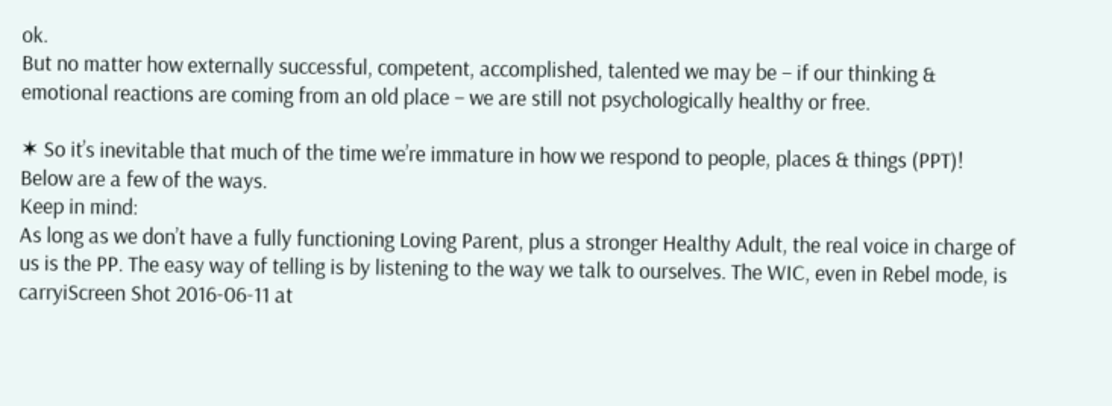ok.
But no matter how externally successful, competent, accomplished, talented we may be – if our thinking & emotional reactions are coming from an old place – we are still not psychologically healthy or free.

✶ So it’s inevitable that much of the time we’re immature in how we respond to people, places & things (PPT)!  Below are a few of the ways.
Keep in mind:
As long as we don’t have a fully functioning Loving Parent, plus a stronger Healthy Adult, the real voice in charge of us is the PP. The easy way of telling is by listening to the way we talk to ourselves. The WIC, even in Rebel mode, is carryiScreen Shot 2016-06-11 at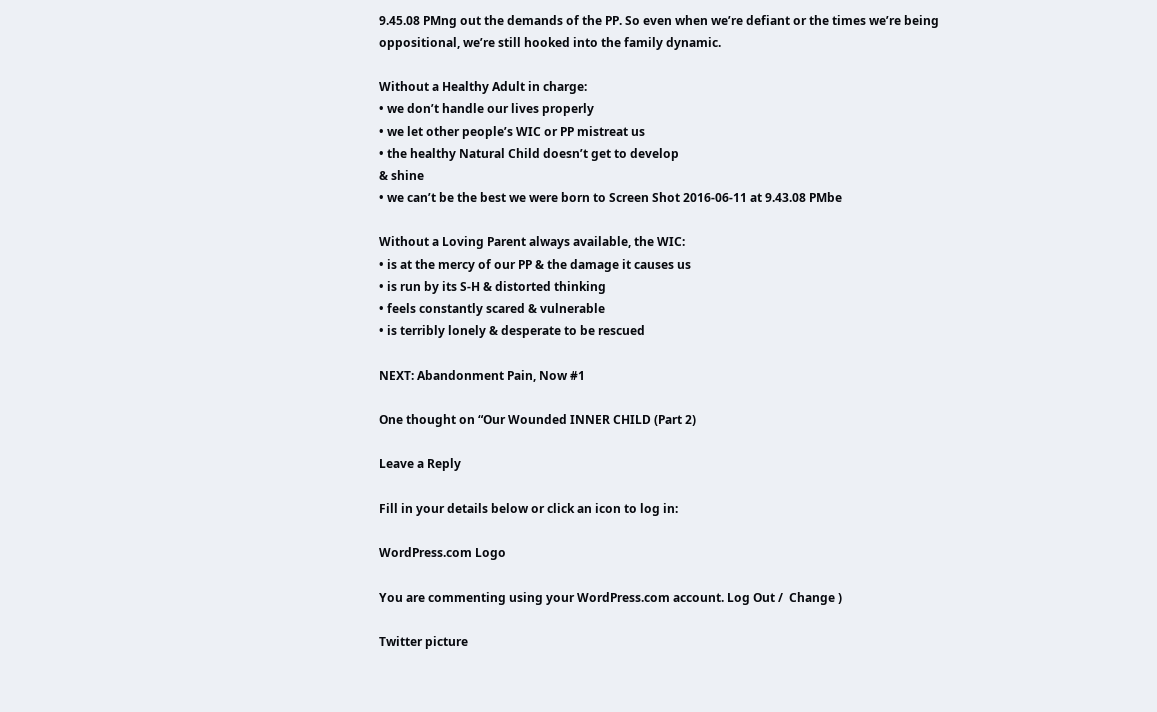9.45.08 PMng out the demands of the PP. So even when we’re defiant or the times we’re being oppositional, we’re still hooked into the family dynamic.

Without a Healthy Adult in charge:
• we don’t handle our lives properly
• we let other people’s WIC or PP mistreat us
• the healthy Natural Child doesn’t get to develop
& shine
• we can’t be the best we were born to Screen Shot 2016-06-11 at 9.43.08 PMbe

Without a Loving Parent always available, the WIC:
• is at the mercy of our PP & the damage it causes us
• is run by its S-H & distorted thinking
• feels constantly scared & vulnerable
• is terribly lonely & desperate to be rescued

NEXT: Abandonment Pain, Now #1

One thought on “Our Wounded INNER CHILD (Part 2)

Leave a Reply

Fill in your details below or click an icon to log in:

WordPress.com Logo

You are commenting using your WordPress.com account. Log Out /  Change )

Twitter picture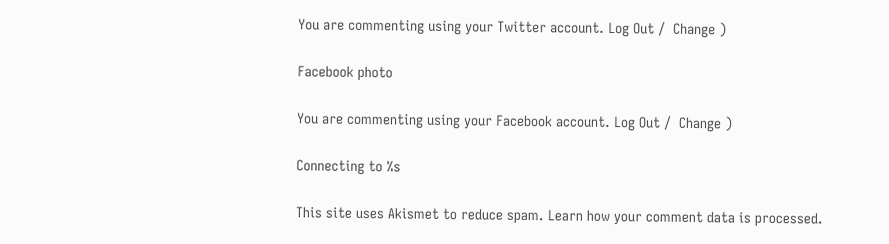You are commenting using your Twitter account. Log Out /  Change )

Facebook photo

You are commenting using your Facebook account. Log Out /  Change )

Connecting to %s

This site uses Akismet to reduce spam. Learn how your comment data is processed.